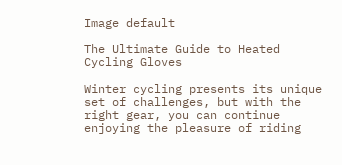Image default

The Ultimate Guide to Heated Cycling Gloves

Winter cycling presents its unique set of challenges, but with the right gear, you can continue enjoying the pleasure of riding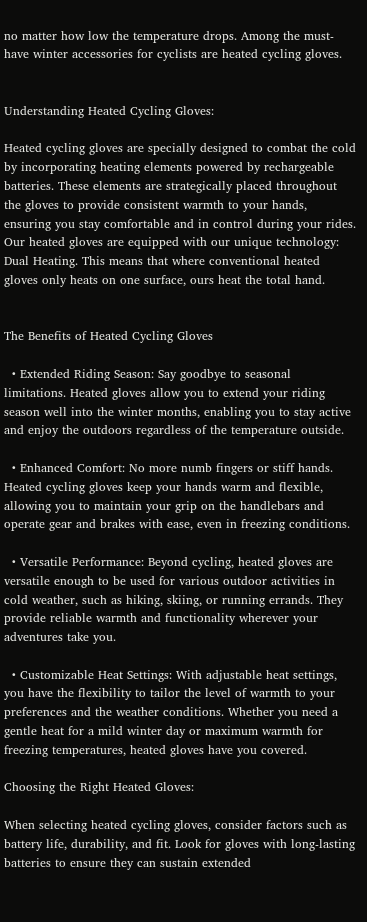no matter how low the temperature drops. Among the must-have winter accessories for cyclists are heated cycling gloves.


Understanding Heated Cycling Gloves:

Heated cycling gloves are specially designed to combat the cold by incorporating heating elements powered by rechargeable batteries. These elements are strategically placed throughout the gloves to provide consistent warmth to your hands, ensuring you stay comfortable and in control during your rides. Our heated gloves are equipped with our unique technology: Dual Heating. This means that where conventional heated gloves only heats on one surface, ours heat the total hand.


The Benefits of Heated Cycling Gloves

  • Extended Riding Season: Say goodbye to seasonal limitations. Heated gloves allow you to extend your riding season well into the winter months, enabling you to stay active and enjoy the outdoors regardless of the temperature outside.

  • Enhanced Comfort: No more numb fingers or stiff hands. Heated cycling gloves keep your hands warm and flexible, allowing you to maintain your grip on the handlebars and operate gear and brakes with ease, even in freezing conditions.

  • Versatile Performance: Beyond cycling, heated gloves are versatile enough to be used for various outdoor activities in cold weather, such as hiking, skiing, or running errands. They provide reliable warmth and functionality wherever your adventures take you.

  • Customizable Heat Settings: With adjustable heat settings, you have the flexibility to tailor the level of warmth to your preferences and the weather conditions. Whether you need a gentle heat for a mild winter day or maximum warmth for freezing temperatures, heated gloves have you covered.

Choosing the Right Heated Gloves:

When selecting heated cycling gloves, consider factors such as battery life, durability, and fit. Look for gloves with long-lasting batteries to ensure they can sustain extended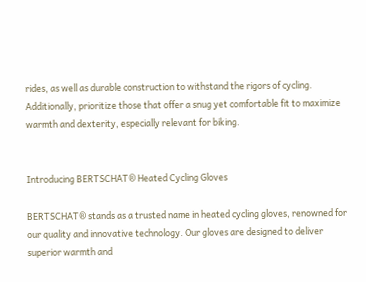rides, as well as durable construction to withstand the rigors of cycling. Additionally, prioritize those that offer a snug yet comfortable fit to maximize warmth and dexterity, especially relevant for biking.


Introducing BERTSCHAT® Heated Cycling Gloves

BERTSCHAT® stands as a trusted name in heated cycling gloves, renowned for our quality and innovative technology. Our gloves are designed to deliver superior warmth and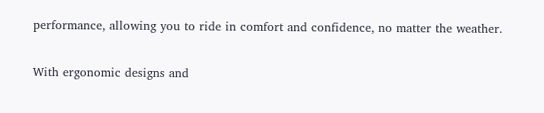performance, allowing you to ride in comfort and confidence, no matter the weather.

With ergonomic designs and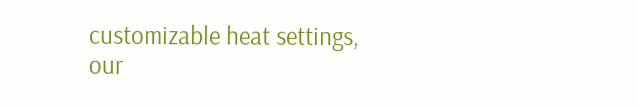customizable heat settings, our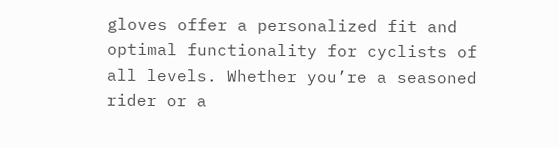gloves offer a personalized fit and optimal functionality for cyclists of all levels. Whether you’re a seasoned rider or a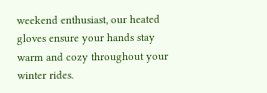weekend enthusiast, our heated gloves ensure your hands stay warm and cozy throughout your winter rides.